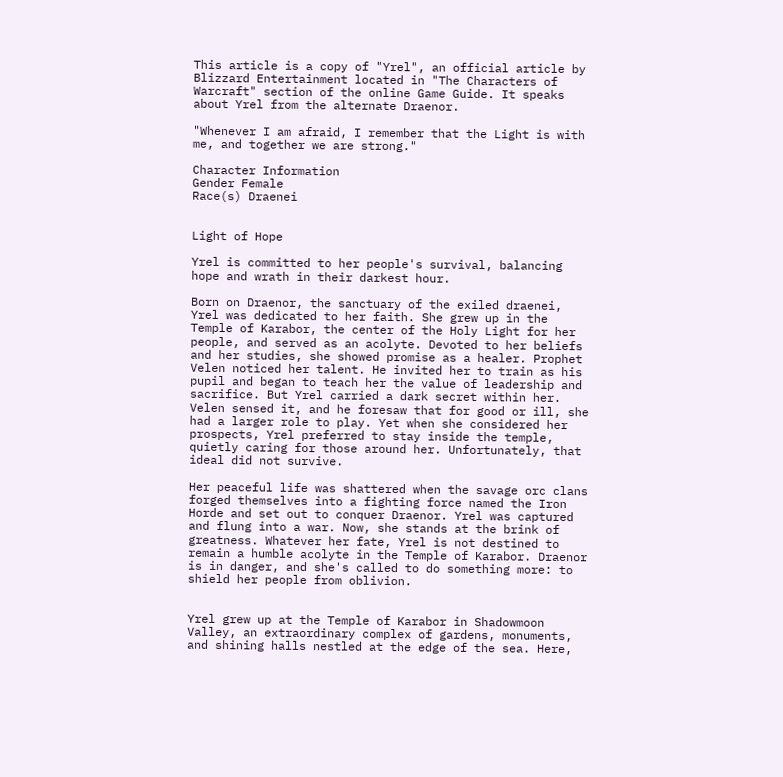This article is a copy of "Yrel", an official article by Blizzard Entertainment located in "The Characters of Warcraft" section of the online Game Guide. It speaks about Yrel from the alternate Draenor.

"Whenever I am afraid, I remember that the Light is with me, and together we are strong."

Character Information
Gender Female
Race(s) Draenei


Light of Hope

Yrel is committed to her people's survival, balancing hope and wrath in their darkest hour.

Born on Draenor, the sanctuary of the exiled draenei, Yrel was dedicated to her faith. She grew up in the Temple of Karabor, the center of the Holy Light for her people, and served as an acolyte. Devoted to her beliefs and her studies, she showed promise as a healer. Prophet Velen noticed her talent. He invited her to train as his pupil and began to teach her the value of leadership and sacrifice. But Yrel carried a dark secret within her. Velen sensed it, and he foresaw that for good or ill, she had a larger role to play. Yet when she considered her prospects, Yrel preferred to stay inside the temple, quietly caring for those around her. Unfortunately, that ideal did not survive.

Her peaceful life was shattered when the savage orc clans forged themselves into a fighting force named the Iron Horde and set out to conquer Draenor. Yrel was captured and flung into a war. Now, she stands at the brink of greatness. Whatever her fate, Yrel is not destined to remain a humble acolyte in the Temple of Karabor. Draenor is in danger, and she's called to do something more: to shield her people from oblivion.


Yrel grew up at the Temple of Karabor in Shadowmoon Valley, an extraordinary complex of gardens, monuments, and shining halls nestled at the edge of the sea. Here,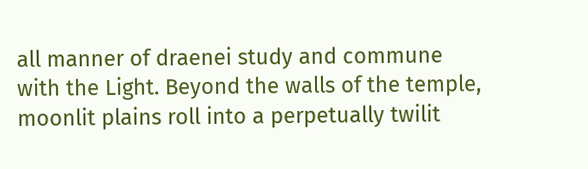all manner of draenei study and commune with the Light. Beyond the walls of the temple, moonlit plains roll into a perpetually twilit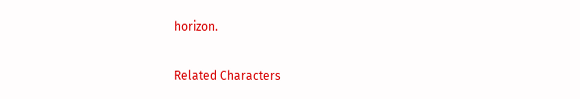horizon.

Related Characters